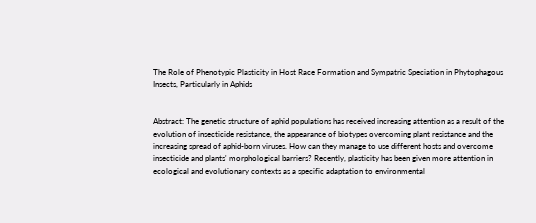The Role of Phenotypic Plasticity in Host Race Formation and Sympatric Speciation in Phytophagous Insects, Particularly in Aphids


Abstract: The genetic structure of aphid populations has received increasing attention as a result of the evolution of insecticide resistance, the appearance of biotypes overcoming plant resistance and the increasing spread of aphid-born viruses. How can they manage to use different hosts and overcome insecticide and plants' morphological barriers? Recently, plasticity has been given more attention in ecological and evolutionary contexts as a specific adaptation to environmental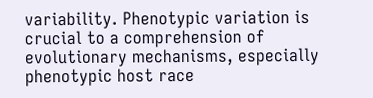variability. Phenotypic variation is crucial to a comprehension of evolutionary mechanisms, especially phenotypic host race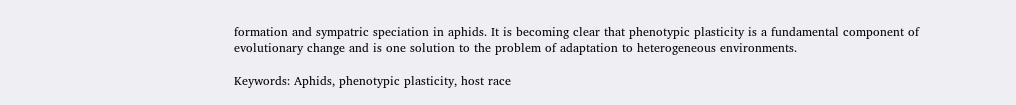formation and sympatric speciation in aphids. It is becoming clear that phenotypic plasticity is a fundamental component of evolutionary change and is one solution to the problem of adaptation to heterogeneous environments.

Keywords: Aphids, phenotypic plasticity, host race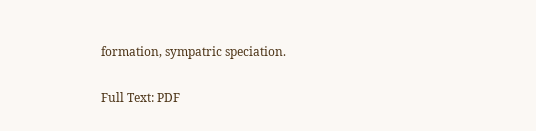formation, sympatric speciation.

Full Text: PDF